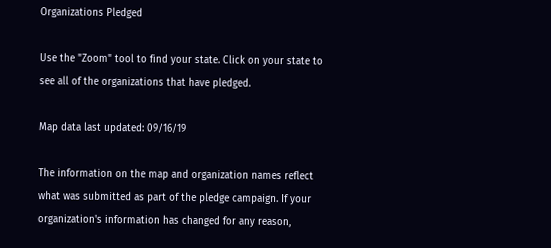Organizations Pledged

Use the "Zoom" tool to find your state. Click on your state to see all of the organizations that have pledged.

Map data last updated: 09/16/19

The information on the map and organization names reflect what was submitted as part of the pledge campaign. If your organization's information has changed for any reason,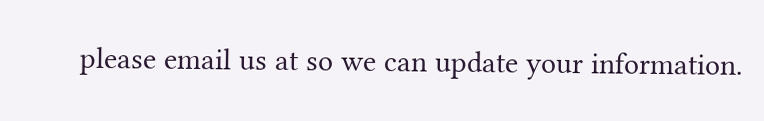please email us at so we can update your information.